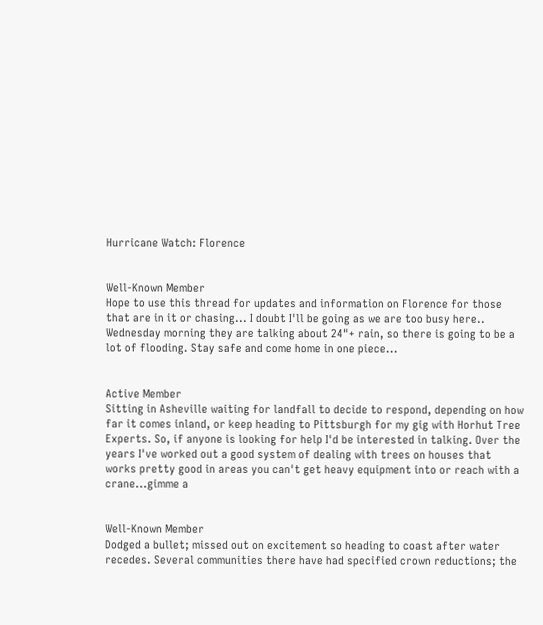Hurricane Watch: Florence


Well-Known Member
Hope to use this thread for updates and information on Florence for those that are in it or chasing... I doubt I'll be going as we are too busy here..
Wednesday morning they are talking about 24"+ rain, so there is going to be a lot of flooding. Stay safe and come home in one piece...


Active Member
Sitting in Asheville waiting for landfall to decide to respond, depending on how far it comes inland, or keep heading to Pittsburgh for my gig with Horhut Tree Experts. So, if anyone is looking for help I'd be interested in talking. Over the years I've worked out a good system of dealing with trees on houses that works pretty good in areas you can't get heavy equipment into or reach with a crane...gimme a


Well-Known Member
Dodged a bullet; missed out on excitement so heading to coast after water recedes. Several communities there have had specified crown reductions; the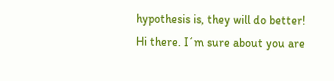hypothesis is, they will do better!
Hi there. I´m sure about you are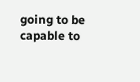going to be capable to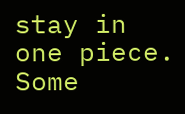stay in one piece. Some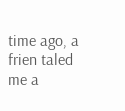time ago, a frien taled me a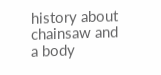history about chainsaw and a body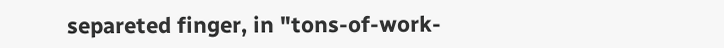separeted finger, in "tons-of-work-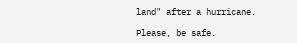land" after a hurricane.

Please, be safe.